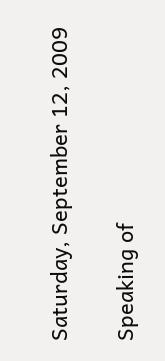Saturday, September 12, 2009

Speaking of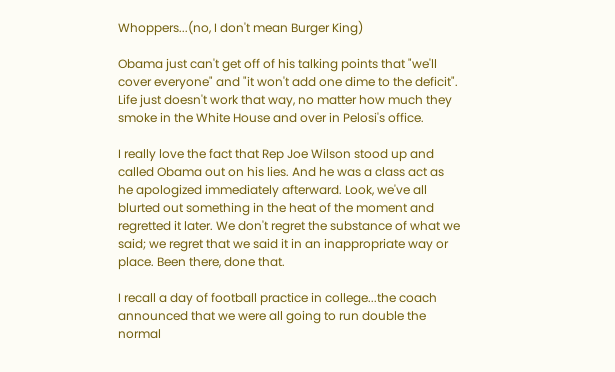Whoppers...(no, I don't mean Burger King)

Obama just can't get off of his talking points that "we'll cover everyone" and "it won't add one dime to the deficit". Life just doesn't work that way, no matter how much they smoke in the White House and over in Pelosi's office.

I really love the fact that Rep Joe Wilson stood up and called Obama out on his lies. And he was a class act as he apologized immediately afterward. Look, we've all blurted out something in the heat of the moment and regretted it later. We don't regret the substance of what we said; we regret that we said it in an inappropriate way or place. Been there, done that.

I recall a day of football practice in college...the coach announced that we were all going to run double the normal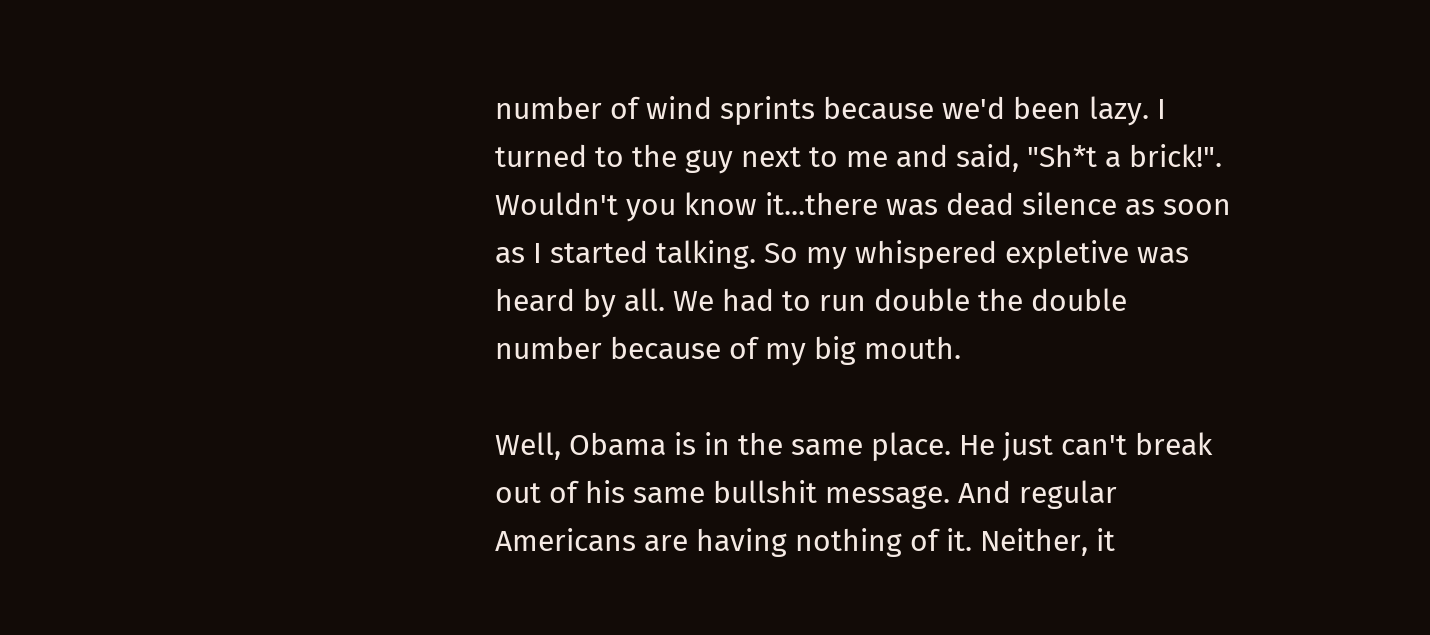number of wind sprints because we'd been lazy. I turned to the guy next to me and said, "Sh*t a brick!". Wouldn't you know it...there was dead silence as soon as I started talking. So my whispered expletive was heard by all. We had to run double the double number because of my big mouth.

Well, Obama is in the same place. He just can't break out of his same bullshit message. And regular Americans are having nothing of it. Neither, it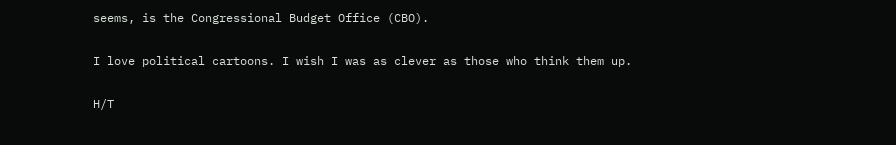seems, is the Congressional Budget Office (CBO).

I love political cartoons. I wish I was as clever as those who think them up.

H/T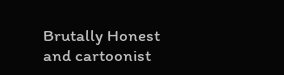Brutally Honest and cartoonist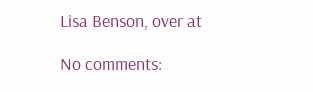Lisa Benson, over at

No comments: